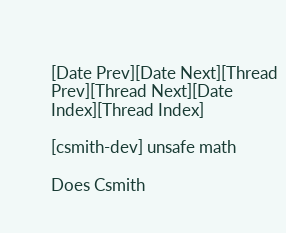[Date Prev][Date Next][Thread Prev][Thread Next][Date Index][Thread Index]

[csmith-dev] unsafe math

Does Csmith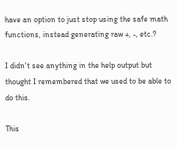have an option to just stop using the safe math functions, instead generating raw +, -, etc.?

I didn't see anything in the help output but thought I remembered that we used to be able to do this.

This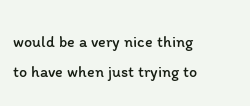would be a very nice thing to have when just trying to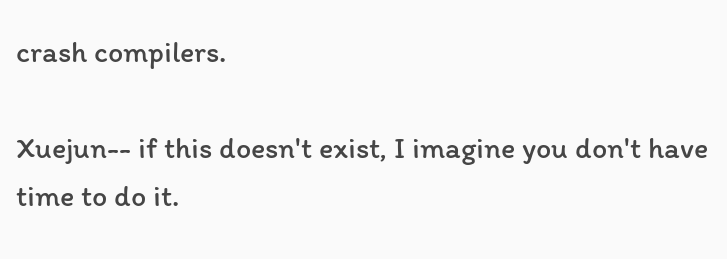crash compilers.

Xuejun-- if this doesn't exist, I imagine you don't have time to do it.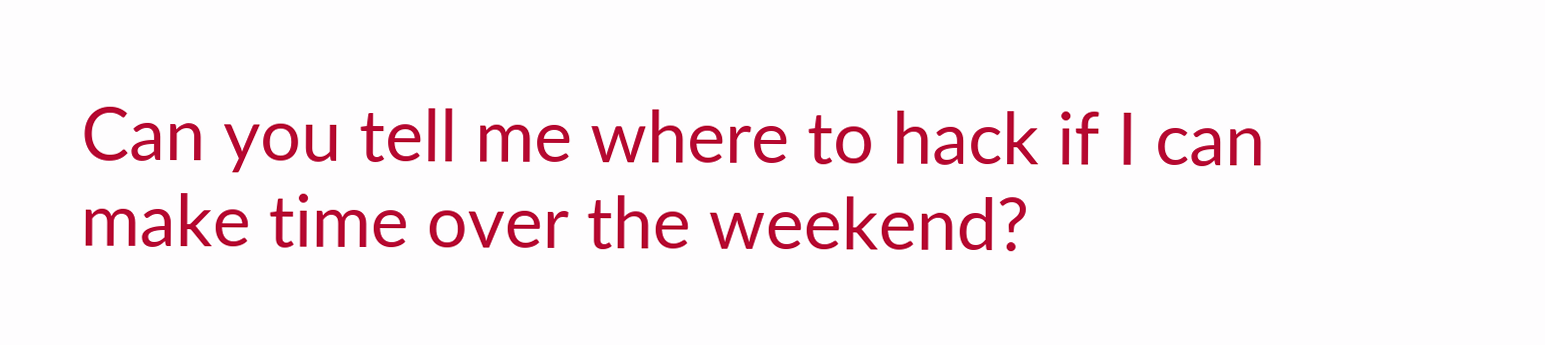Can you tell me where to hack if I can make time over the weekend?